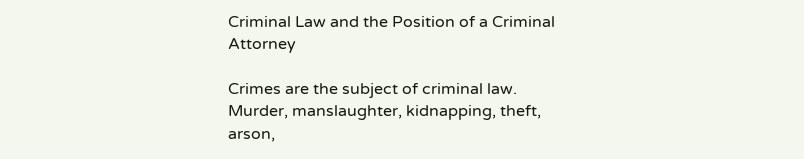Criminal Law and the Position of a Criminal Attorney

Crimes are the subject of criminal law. Murder, manslaughter, kidnapping, theft, arson,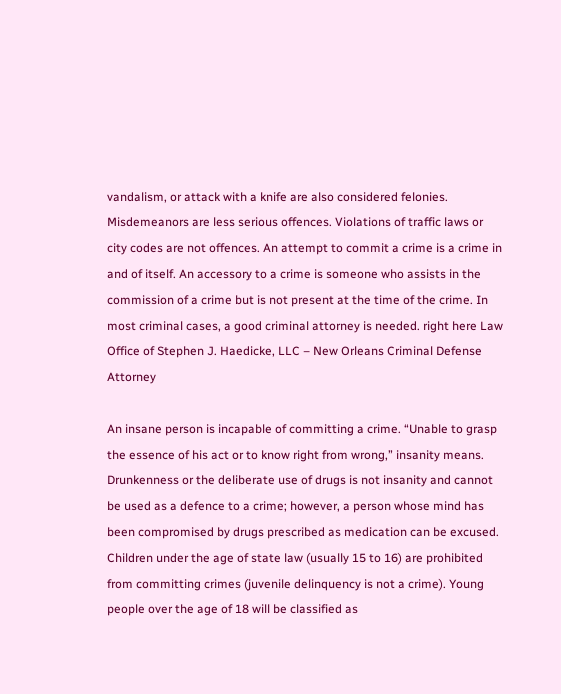vandalism, or attack with a knife are also considered felonies. Misdemeanors are less serious offences. Violations of traffic laws or city codes are not offences. An attempt to commit a crime is a crime in and of itself. An accessory to a crime is someone who assists in the commission of a crime but is not present at the time of the crime. In most criminal cases, a good criminal attorney is needed. right here Law Office of Stephen J. Haedicke, LLC – New Orleans Criminal Defense Attorney

An insane person is incapable of committing a crime. “Unable to grasp the essence of his act or to know right from wrong,” insanity means. Drunkenness or the deliberate use of drugs is not insanity and cannot be used as a defence to a crime; however, a person whose mind has been compromised by drugs prescribed as medication can be excused. Children under the age of state law (usually 15 to 16) are prohibited from committing crimes (juvenile delinquency is not a crime). Young people over the age of 18 will be classified as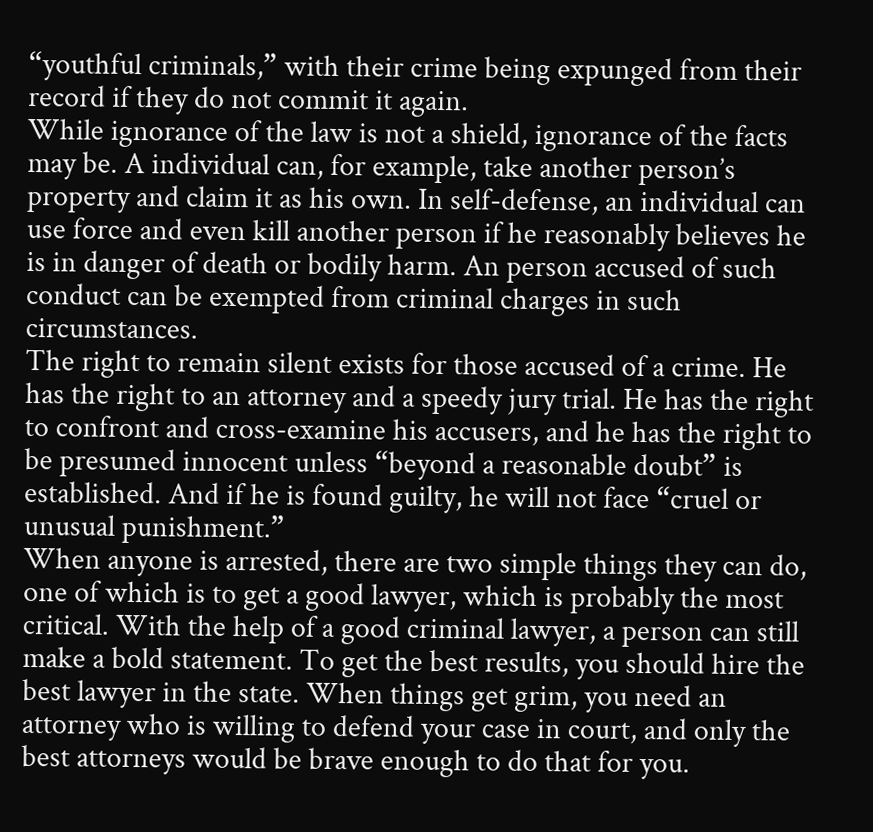“youthful criminals,” with their crime being expunged from their record if they do not commit it again.
While ignorance of the law is not a shield, ignorance of the facts may be. A individual can, for example, take another person’s property and claim it as his own. In self-defense, an individual can use force and even kill another person if he reasonably believes he is in danger of death or bodily harm. An person accused of such conduct can be exempted from criminal charges in such circumstances.
The right to remain silent exists for those accused of a crime. He has the right to an attorney and a speedy jury trial. He has the right to confront and cross-examine his accusers, and he has the right to be presumed innocent unless “beyond a reasonable doubt” is established. And if he is found guilty, he will not face “cruel or unusual punishment.”
When anyone is arrested, there are two simple things they can do, one of which is to get a good lawyer, which is probably the most critical. With the help of a good criminal lawyer, a person can still make a bold statement. To get the best results, you should hire the best lawyer in the state. When things get grim, you need an attorney who is willing to defend your case in court, and only the best attorneys would be brave enough to do that for you.